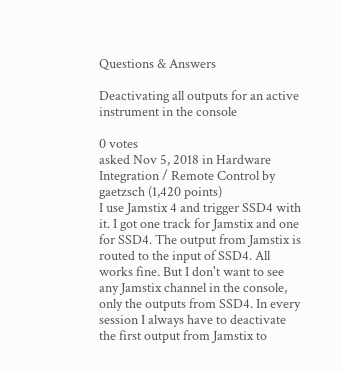Questions & Answers

Deactivating all outputs for an active instrument in the console

0 votes
asked Nov 5, 2018 in Hardware Integration / Remote Control by gaetzsch (1,420 points)
I use Jamstix 4 and trigger SSD4 with it. I got one track for Jamstix and one for SSD4. The output from Jamstix is routed to the input of SSD4. All works fine. But I don't want to see any Jamstix channel in the console, only the outputs from SSD4. In every session I always have to deactivate the first output from Jamstix to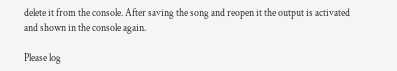delete it from the console. After saving the song and reopen it the output is activated and shown in the console again.

Please log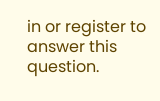in or register to answer this question.